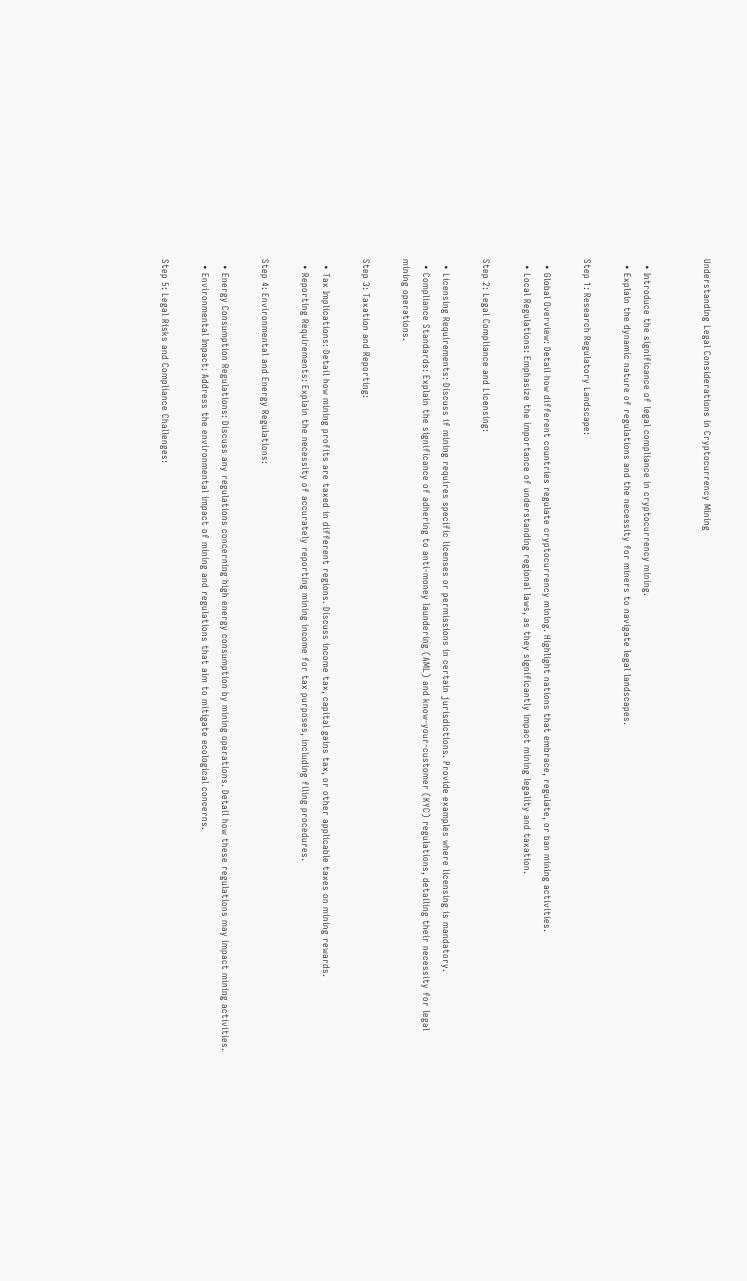Understanding Legal Considerations in Cryptocurrency Mining


  • Introduce the significance of legal compliance in cryptocurrency mining.
  • Explain the dynamic nature of regulations and the necessity for miners to navigate legal landscapes.

Step 1: Research Regulatory Landscape:

  • Global Overview: Detail how different countries regulate cryptocurrency mining. Highlight nations that embrace, regulate, or ban mining activities.
  • Local Regulations: Emphasize the importance of understanding regional laws, as they significantly impact mining legality and taxation.

Step 2: Legal Compliance and Licensing:

  • Licensing Requirements: Discuss if mining requires specific licenses or permissions in certain jurisdictions. Provide examples where licensing is mandatory.
  • Compliance Standards: Explain the significance of adhering to anti-money laundering (AML) and know-your-customer (KYC) regulations, detailing their necessity for legal mining operations.

Step 3: Taxation and Reporting:

  • Tax Implications: Detail how mining profits are taxed in different regions. Discuss income tax, capital gains tax, or other applicable taxes on mining rewards.
  • Reporting Requirements: Explain the necessity of accurately reporting mining income for tax purposes, including filing procedures.

Step 4: Environmental and Energy Regulations:

  • Energy Consumption Regulations: Discuss any regulations concerning high energy consumption by mining operations. Detail how these regulations may impact mining activities.
  • Environmental Impact: Address the environmental impact of mining and regulations that aim to mitigate ecological concerns.

Step 5: Legal Risks and Compliance Challenges: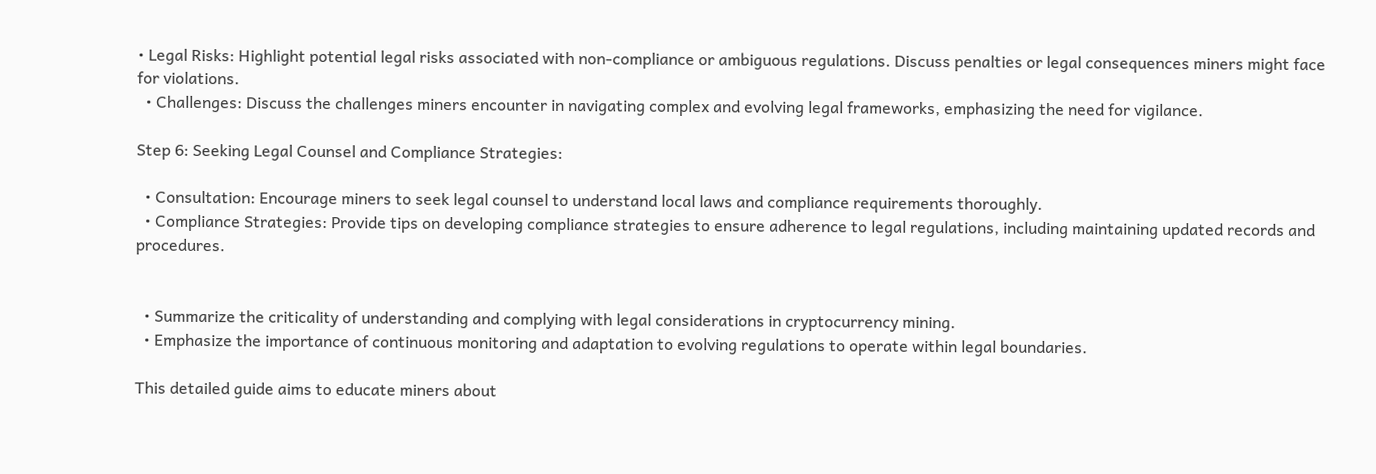• Legal Risks: Highlight potential legal risks associated with non-compliance or ambiguous regulations. Discuss penalties or legal consequences miners might face for violations.
  • Challenges: Discuss the challenges miners encounter in navigating complex and evolving legal frameworks, emphasizing the need for vigilance.

Step 6: Seeking Legal Counsel and Compliance Strategies:

  • Consultation: Encourage miners to seek legal counsel to understand local laws and compliance requirements thoroughly.
  • Compliance Strategies: Provide tips on developing compliance strategies to ensure adherence to legal regulations, including maintaining updated records and procedures.


  • Summarize the criticality of understanding and complying with legal considerations in cryptocurrency mining.
  • Emphasize the importance of continuous monitoring and adaptation to evolving regulations to operate within legal boundaries.

This detailed guide aims to educate miners about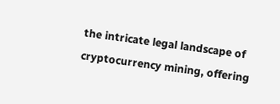the intricate legal landscape of cryptocurrency mining, offering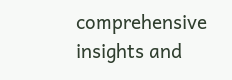comprehensive insights and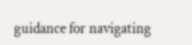guidance for navigating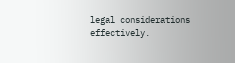legal considerations effectively.